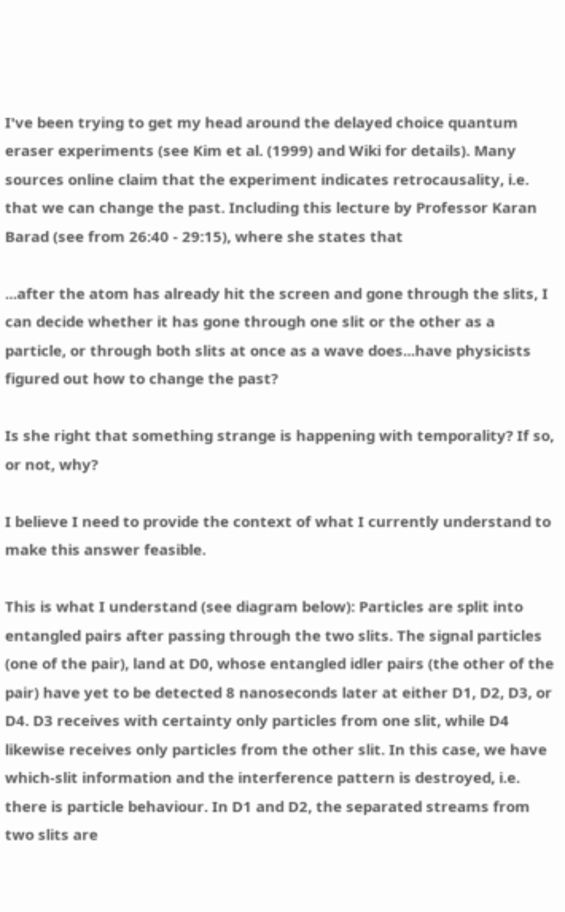I've been trying to get my head around the delayed choice quantum eraser experiments (see Kim et al. (1999) and Wiki for details). Many sources online claim that the experiment indicates retrocausality, i.e. that we can change the past. Including this lecture by Professor Karan Barad (see from 26:40 - 29:15), where she states that

...after the atom has already hit the screen and gone through the slits, I can decide whether it has gone through one slit or the other as a particle, or through both slits at once as a wave does...have physicists figured out how to change the past?

Is she right that something strange is happening with temporality? If so, or not, why?

I believe I need to provide the context of what I currently understand to make this answer feasible.

This is what I understand (see diagram below): Particles are split into entangled pairs after passing through the two slits. The signal particles (one of the pair), land at D0, whose entangled idler pairs (the other of the pair) have yet to be detected 8 nanoseconds later at either D1, D2, D3, or D4. D3 receives with certainty only particles from one slit, while D4 likewise receives only particles from the other slit. In this case, we have which-slit information and the interference pattern is destroyed, i.e. there is particle behaviour. In D1 and D2, the separated streams from two slits are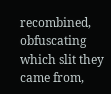recombined, obfuscating which slit they came from,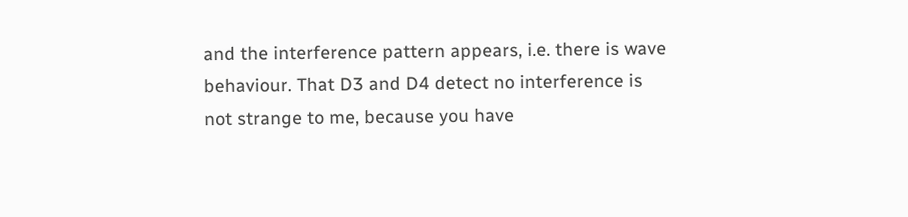and the interference pattern appears, i.e. there is wave behaviour. That D3 and D4 detect no interference is not strange to me, because you have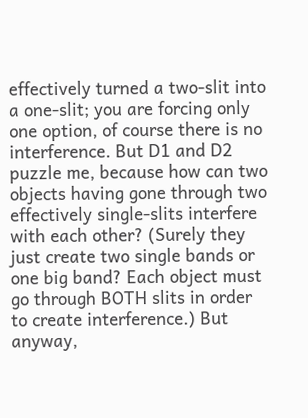effectively turned a two-slit into a one-slit; you are forcing only one option, of course there is no interference. But D1 and D2 puzzle me, because how can two objects having gone through two effectively single-slits interfere with each other? (Surely they just create two single bands or one big band? Each object must go through BOTH slits in order to create interference.) But anyway,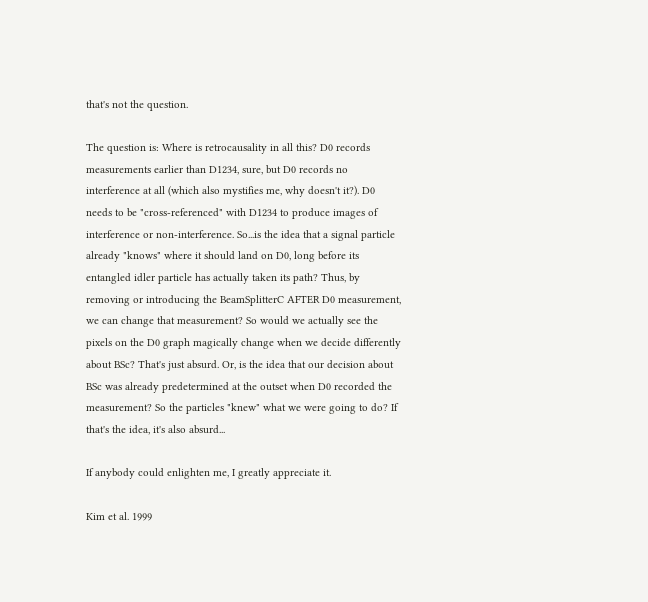that's not the question.

The question is: Where is retrocausality in all this? D0 records measurements earlier than D1234, sure, but D0 records no interference at all (which also mystifies me, why doesn't it?). D0 needs to be "cross-referenced" with D1234 to produce images of interference or non-interference. So...is the idea that a signal particle already "knows" where it should land on D0, long before its entangled idler particle has actually taken its path? Thus, by removing or introducing the BeamSplitterC AFTER D0 measurement, we can change that measurement? So would we actually see the pixels on the D0 graph magically change when we decide differently about BSc? That's just absurd. Or, is the idea that our decision about BSc was already predetermined at the outset when D0 recorded the measurement? So the particles "knew" what we were going to do? If that's the idea, it's also absurd...

If anybody could enlighten me, I greatly appreciate it.

Kim et al. 1999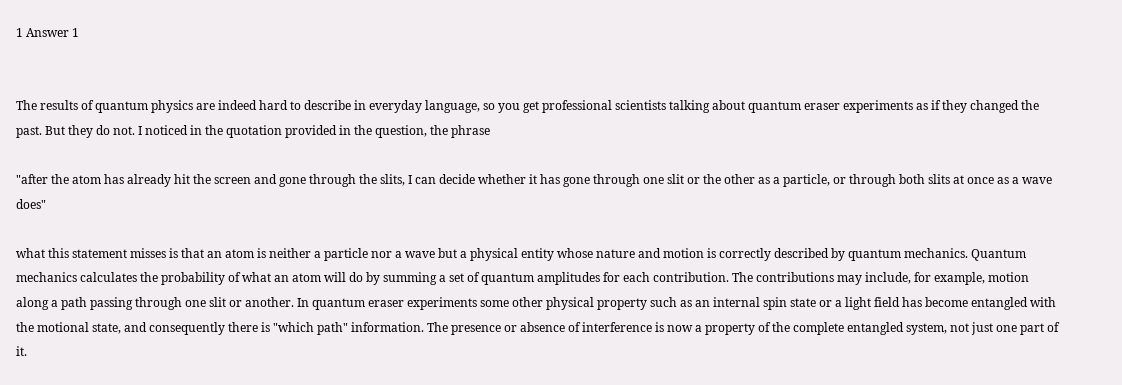1 Answer 1


The results of quantum physics are indeed hard to describe in everyday language, so you get professional scientists talking about quantum eraser experiments as if they changed the past. But they do not. I noticed in the quotation provided in the question, the phrase

"after the atom has already hit the screen and gone through the slits, I can decide whether it has gone through one slit or the other as a particle, or through both slits at once as a wave does"

what this statement misses is that an atom is neither a particle nor a wave but a physical entity whose nature and motion is correctly described by quantum mechanics. Quantum mechanics calculates the probability of what an atom will do by summing a set of quantum amplitudes for each contribution. The contributions may include, for example, motion along a path passing through one slit or another. In quantum eraser experiments some other physical property such as an internal spin state or a light field has become entangled with the motional state, and consequently there is "which path" information. The presence or absence of interference is now a property of the complete entangled system, not just one part of it.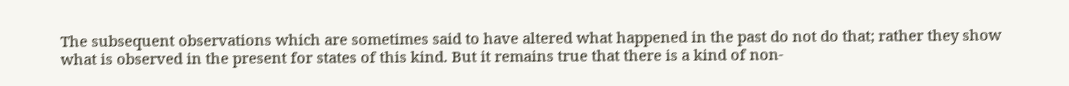The subsequent observations which are sometimes said to have altered what happened in the past do not do that; rather they show what is observed in the present for states of this kind. But it remains true that there is a kind of non-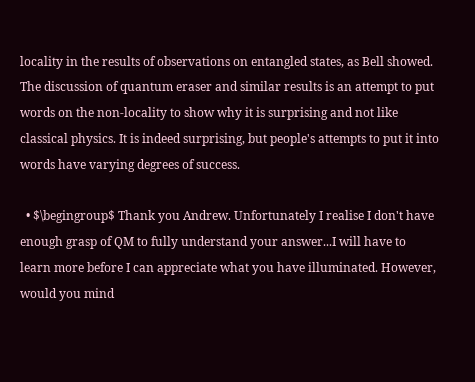locality in the results of observations on entangled states, as Bell showed. The discussion of quantum eraser and similar results is an attempt to put words on the non-locality to show why it is surprising and not like classical physics. It is indeed surprising, but people's attempts to put it into words have varying degrees of success.

  • $\begingroup$ Thank you Andrew. Unfortunately I realise I don't have enough grasp of QM to fully understand your answer...I will have to learn more before I can appreciate what you have illuminated. However, would you mind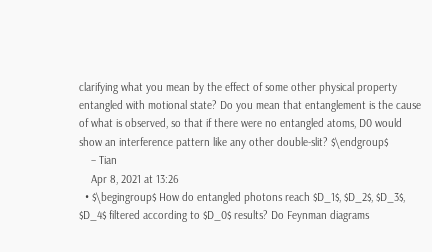clarifying what you mean by the effect of some other physical property entangled with motional state? Do you mean that entanglement is the cause of what is observed, so that if there were no entangled atoms, D0 would show an interference pattern like any other double-slit? $\endgroup$
    – Tian
    Apr 8, 2021 at 13:26
  • $\begingroup$ How do entangled photons reach $D_1$, $D_2$, $D_3$, $D_4$ filtered according to $D_0$ results? Do Feynman diagrams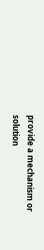provide a mechanism or solution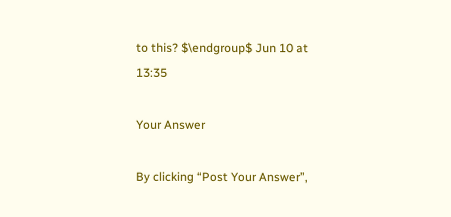to this? $\endgroup$ Jun 10 at 13:35

Your Answer

By clicking “Post Your Answer”,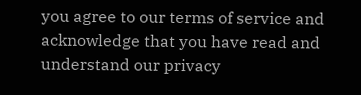you agree to our terms of service and acknowledge that you have read and understand our privacy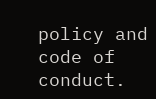policy and code of conduct.